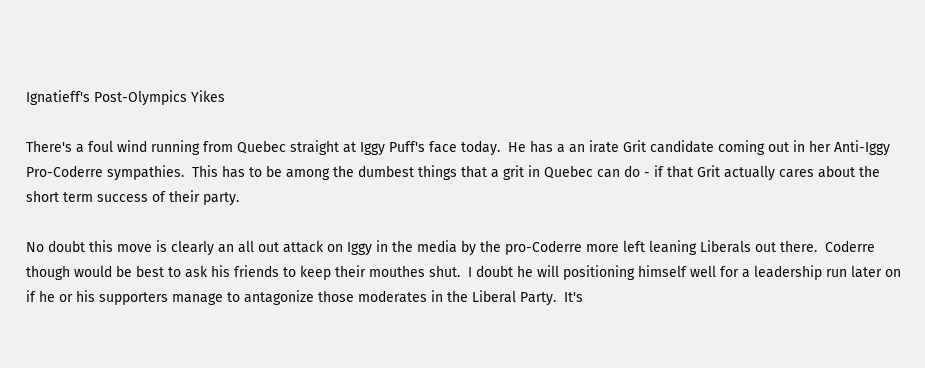Ignatieff's Post-Olympics Yikes

There's a foul wind running from Quebec straight at Iggy Puff's face today.  He has a an irate Grit candidate coming out in her Anti-Iggy Pro-Coderre sympathies.  This has to be among the dumbest things that a grit in Quebec can do - if that Grit actually cares about the short term success of their party.

No doubt this move is clearly an all out attack on Iggy in the media by the pro-Coderre more left leaning Liberals out there.  Coderre though would be best to ask his friends to keep their mouthes shut.  I doubt he will positioning himself well for a leadership run later on if he or his supporters manage to antagonize those moderates in the Liberal Party.  It's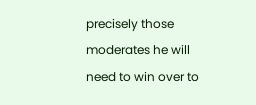precisely those moderates he will need to win over to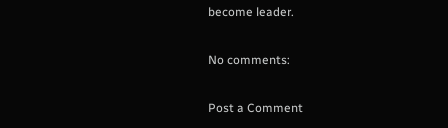become leader.

No comments:

Post a Comment